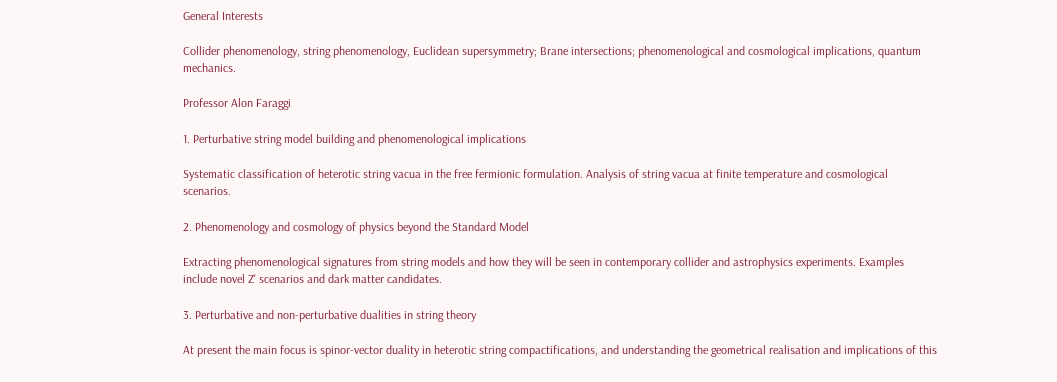General Interests

Collider phenomenology, string phenomenology, Euclidean supersymmetry; Brane intersections; phenomenological and cosmological implications, quantum mechanics.

Professor Alon Faraggi

1. Perturbative string model building and phenomenological implications

Systematic classification of heterotic string vacua in the free fermionic formulation. Analysis of string vacua at finite temperature and cosmological scenarios.

2. Phenomenology and cosmology of physics beyond the Standard Model

Extracting phenomenological signatures from string models and how they will be seen in contemporary collider and astrophysics experiments. Examples include novel Z' scenarios and dark matter candidates.

3. Perturbative and non-perturbative dualities in string theory

At present the main focus is spinor-vector duality in heterotic string compactifications, and understanding the geometrical realisation and implications of this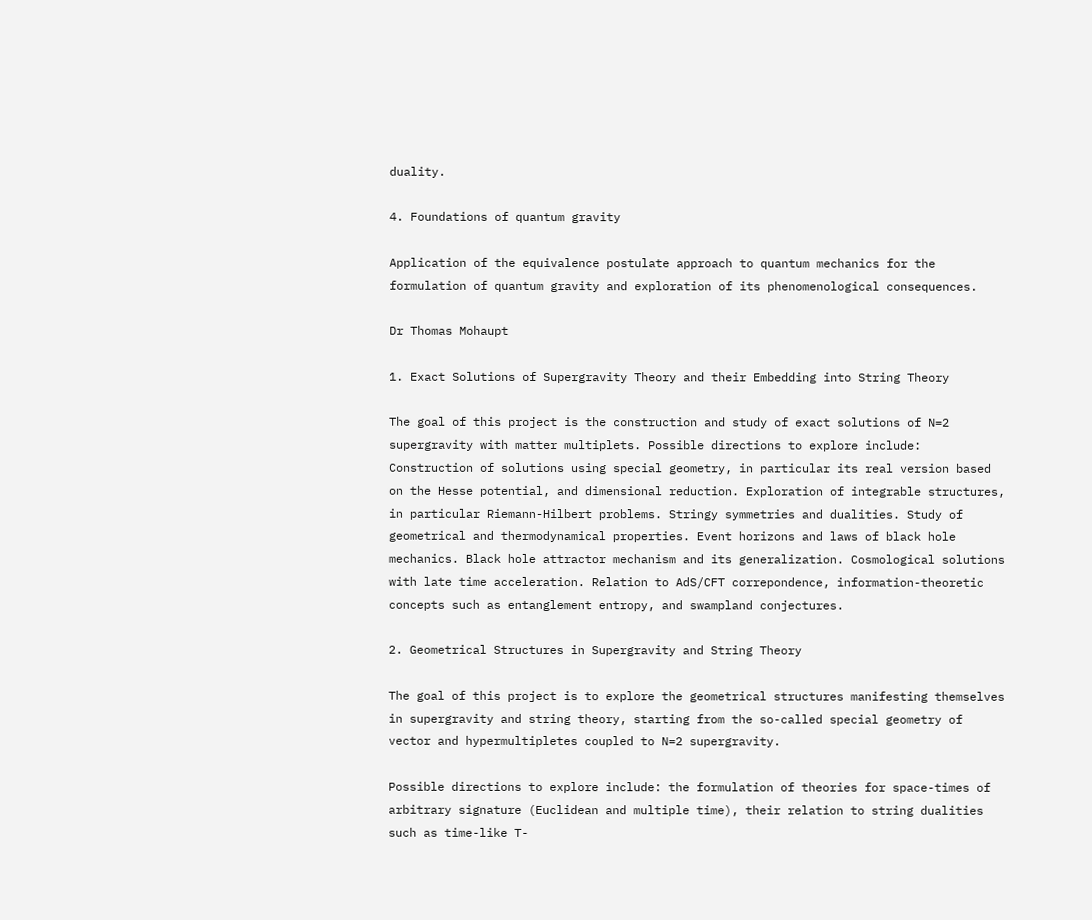duality.

4. Foundations of quantum gravity

Application of the equivalence postulate approach to quantum mechanics for the formulation of quantum gravity and exploration of its phenomenological consequences.

Dr Thomas Mohaupt

1. Exact Solutions of Supergravity Theory and their Embedding into String Theory

The goal of this project is the construction and study of exact solutions of N=2 supergravity with matter multiplets. Possible directions to explore include: Construction of solutions using special geometry, in particular its real version based on the Hesse potential, and dimensional reduction. Exploration of integrable structures, in particular Riemann-Hilbert problems. Stringy symmetries and dualities. Study of geometrical and thermodynamical properties. Event horizons and laws of black hole mechanics. Black hole attractor mechanism and its generalization. Cosmological solutions with late time acceleration. Relation to AdS/CFT correpondence, information-theoretic concepts such as entanglement entropy, and swampland conjectures.

2. Geometrical Structures in Supergravity and String Theory

The goal of this project is to explore the geometrical structures manifesting themselves in supergravity and string theory, starting from the so-called special geometry of vector and hypermultipletes coupled to N=2 supergravity.

Possible directions to explore include: the formulation of theories for space-times of arbitrary signature (Euclidean and multiple time), their relation to string dualities such as time-like T-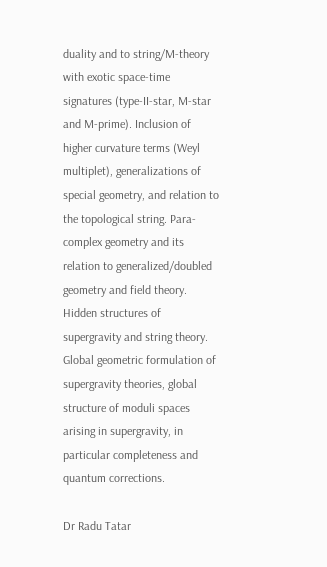duality and to string/M-theory with exotic space-time signatures (type-II-star, M-star and M-prime). Inclusion of higher curvature terms (Weyl multiplet), generalizations of special geometry, and relation to the topological string. Para-complex geometry and its relation to generalized/doubled geometry and field theory. Hidden structures of supergravity and string theory. Global geometric formulation of supergravity theories, global structure of moduli spaces arising in supergravity, in particular completeness and quantum corrections.

Dr Radu Tatar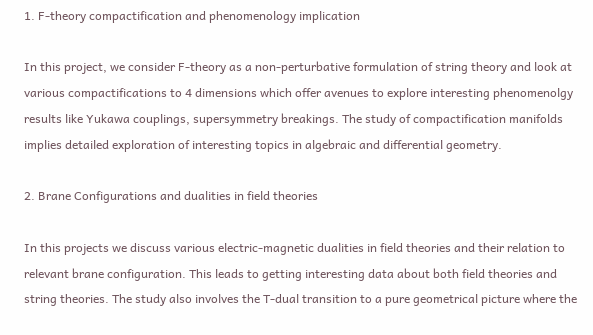1. F-theory compactification and phenomenology implication

In this project, we consider F-theory as a non-perturbative formulation of string theory and look at various compactifications to 4 dimensions which offer avenues to explore interesting phenomenolgy results like Yukawa couplings, supersymmetry breakings. The study of compactification manifolds implies detailed exploration of interesting topics in algebraic and differential geometry.

2. Brane Configurations and dualities in field theories

In this projects we discuss various electric-magnetic dualities in field theories and their relation to relevant brane configuration. This leads to getting interesting data about both field theories and string theories. The study also involves the T-dual transition to a pure geometrical picture where the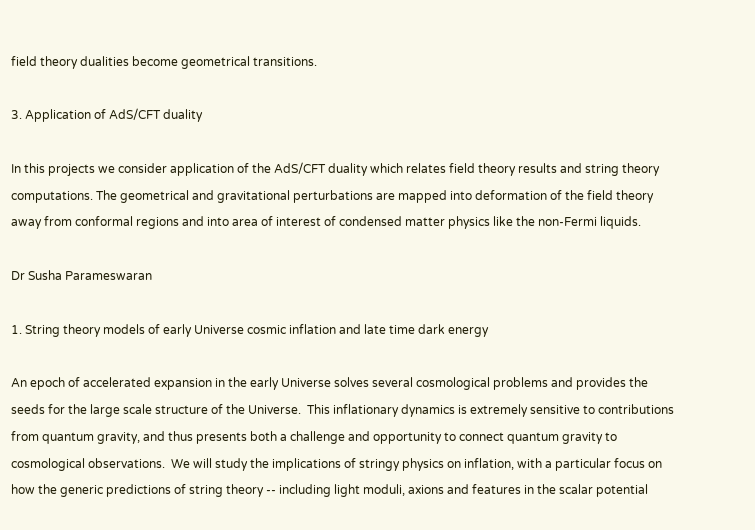field theory dualities become geometrical transitions.

3. Application of AdS/CFT duality

In this projects we consider application of the AdS/CFT duality which relates field theory results and string theory computations. The geometrical and gravitational perturbations are mapped into deformation of the field theory away from conformal regions and into area of interest of condensed matter physics like the non-Fermi liquids.

Dr Susha Parameswaran

1. String theory models of early Universe cosmic inflation and late time dark energy

An epoch of accelerated expansion in the early Universe solves several cosmological problems and provides the seeds for the large scale structure of the Universe.  This inflationary dynamics is extremely sensitive to contributions from quantum gravity, and thus presents both a challenge and opportunity to connect quantum gravity to cosmological observations.  We will study the implications of stringy physics on inflation, with a particular focus on how the generic predictions of string theory -- including light moduli, axions and features in the scalar potential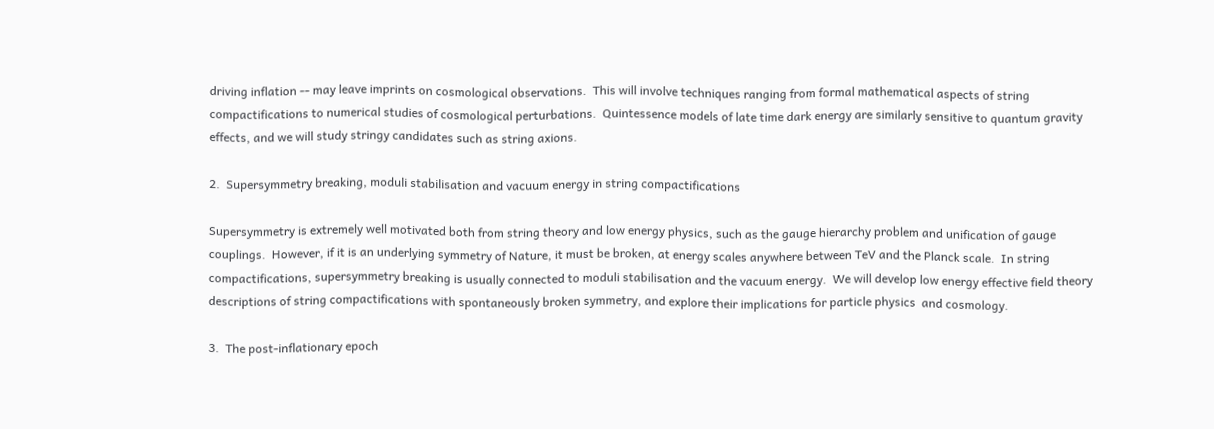driving inflation -- may leave imprints on cosmological observations.  This will involve techniques ranging from formal mathematical aspects of string compactifications to numerical studies of cosmological perturbations.  Quintessence models of late time dark energy are similarly sensitive to quantum gravity effects, and we will study stringy candidates such as string axions.

2.  Supersymmetry breaking, moduli stabilisation and vacuum energy in string compactifications

Supersymmetry is extremely well motivated both from string theory and low energy physics, such as the gauge hierarchy problem and unification of gauge couplings.  However, if it is an underlying symmetry of Nature, it must be broken, at energy scales anywhere between TeV and the Planck scale.  In string compactifications, supersymmetry breaking is usually connected to moduli stabilisation and the vacuum energy.  We will develop low energy effective field theory descriptions of string compactifications with spontaneously broken symmetry, and explore their implications for particle physics  and cosmology.

3.  The post-inflationary epoch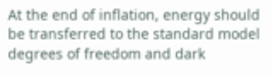At the end of inflation, energy should be transferred to the standard model degrees of freedom and dark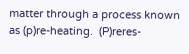matter through a process known as (p)re-heating.  (P)reres-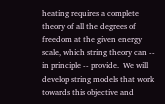heating requires a complete theory of all the degrees of freedom at the given energy scale, which string theory can -- in principle -- provide.  We will develop string models that work towards this objective and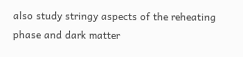also study stringy aspects of the reheating phase and dark matter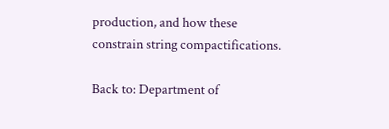production, and how these constrain string compactifications.

Back to: Department of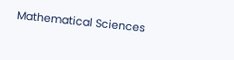Mathematical Sciences